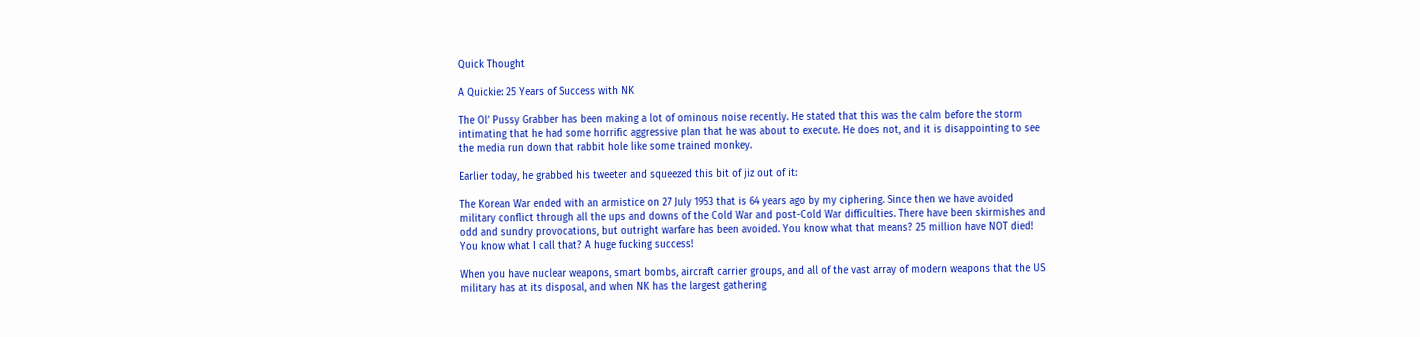Quick Thought

A Quickie: 25 Years of Success with NK

The Ol’ Pussy Grabber has been making a lot of ominous noise recently. He stated that this was the calm before the storm intimating that he had some horrific aggressive plan that he was about to execute. He does not, and it is disappointing to see the media run down that rabbit hole like some trained monkey.

Earlier today, he grabbed his tweeter and squeezed this bit of jiz out of it:

The Korean War ended with an armistice on 27 July 1953 that is 64 years ago by my ciphering. Since then we have avoided military conflict through all the ups and downs of the Cold War and post-Cold War difficulties. There have been skirmishes and odd and sundry provocations, but outright warfare has been avoided. You know what that means? 25 million have NOT died! You know what I call that? A huge fucking success!

When you have nuclear weapons, smart bombs, aircraft carrier groups, and all of the vast array of modern weapons that the US military has at its disposal, and when NK has the largest gathering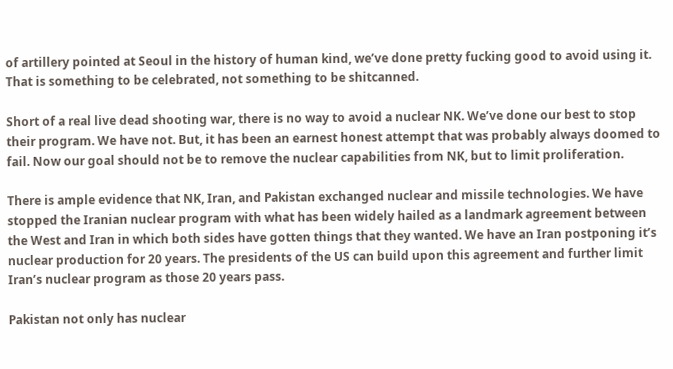of artillery pointed at Seoul in the history of human kind, we’ve done pretty fucking good to avoid using it. That is something to be celebrated, not something to be shitcanned.

Short of a real live dead shooting war, there is no way to avoid a nuclear NK. We’ve done our best to stop their program. We have not. But, it has been an earnest honest attempt that was probably always doomed to fail. Now our goal should not be to remove the nuclear capabilities from NK, but to limit proliferation.

There is ample evidence that NK, Iran, and Pakistan exchanged nuclear and missile technologies. We have stopped the Iranian nuclear program with what has been widely hailed as a landmark agreement between the West and Iran in which both sides have gotten things that they wanted. We have an Iran postponing it’s nuclear production for 20 years. The presidents of the US can build upon this agreement and further limit Iran’s nuclear program as those 20 years pass.

Pakistan not only has nuclear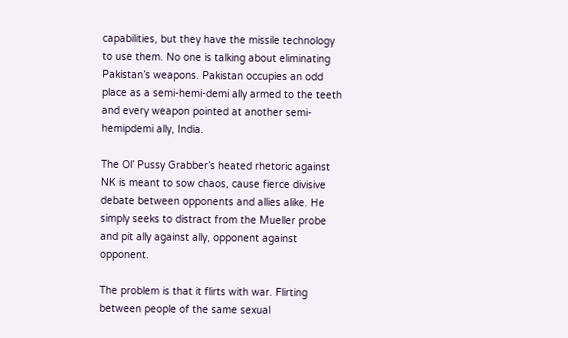capabilities, but they have the missile technology to use them. No one is talking about eliminating Pakistan’s weapons. Pakistan occupies an odd place as a semi-hemi-demi ally armed to the teeth and every weapon pointed at another semi-hemipdemi ally, India.

The Ol’ Pussy Grabber’s heated rhetoric against NK is meant to sow chaos, cause fierce divisive debate between opponents and allies alike. He simply seeks to distract from the Mueller probe and pit ally against ally, opponent against opponent.

The problem is that it flirts with war. Flirting between people of the same sexual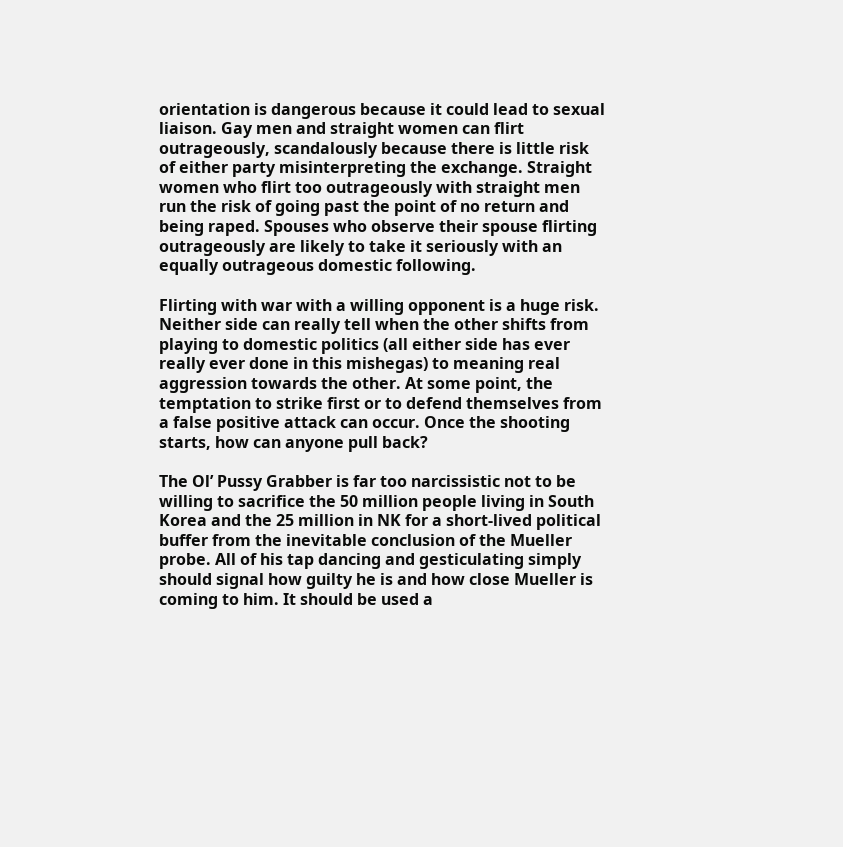orientation is dangerous because it could lead to sexual liaison. Gay men and straight women can flirt outrageously, scandalously because there is little risk of either party misinterpreting the exchange. Straight women who flirt too outrageously with straight men run the risk of going past the point of no return and being raped. Spouses who observe their spouse flirting outrageously are likely to take it seriously with an equally outrageous domestic following.

Flirting with war with a willing opponent is a huge risk. Neither side can really tell when the other shifts from playing to domestic politics (all either side has ever really ever done in this mishegas) to meaning real aggression towards the other. At some point, the temptation to strike first or to defend themselves from a false positive attack can occur. Once the shooting starts, how can anyone pull back?

The Ol’ Pussy Grabber is far too narcissistic not to be willing to sacrifice the 50 million people living in South Korea and the 25 million in NK for a short-lived political buffer from the inevitable conclusion of the Mueller probe. All of his tap dancing and gesticulating simply should signal how guilty he is and how close Mueller is coming to him. It should be used a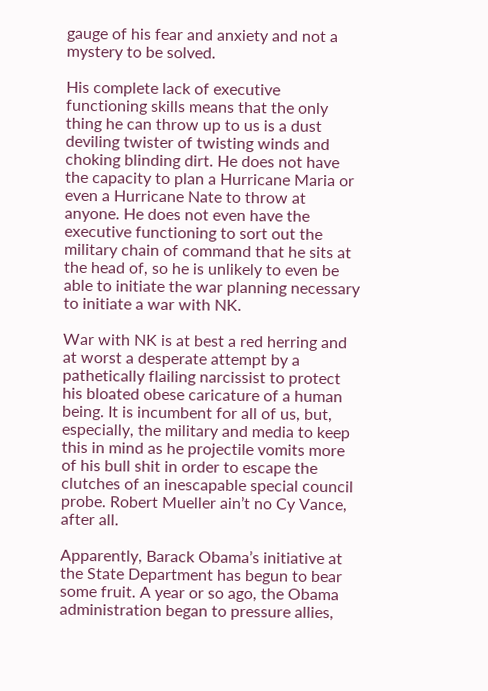gauge of his fear and anxiety and not a mystery to be solved.

His complete lack of executive functioning skills means that the only thing he can throw up to us is a dust deviling twister of twisting winds and choking blinding dirt. He does not have the capacity to plan a Hurricane Maria or even a Hurricane Nate to throw at anyone. He does not even have the executive functioning to sort out the military chain of command that he sits at the head of, so he is unlikely to even be able to initiate the war planning necessary to initiate a war with NK.

War with NK is at best a red herring and at worst a desperate attempt by a pathetically flailing narcissist to protect his bloated obese caricature of a human being. It is incumbent for all of us, but, especially, the military and media to keep this in mind as he projectile vomits more of his bull shit in order to escape the clutches of an inescapable special council probe. Robert Mueller ain’t no Cy Vance, after all.

Apparently, Barack Obama’s initiative at the State Department has begun to bear some fruit. A year or so ago, the Obama administration began to pressure allies,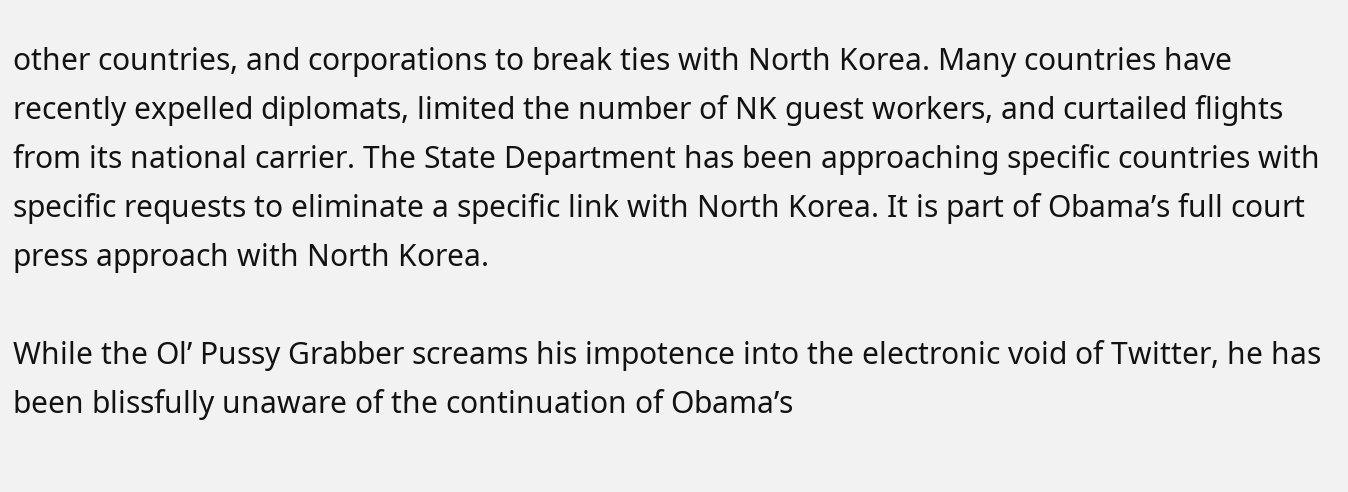other countries, and corporations to break ties with North Korea. Many countries have recently expelled diplomats, limited the number of NK guest workers, and curtailed flights from its national carrier. The State Department has been approaching specific countries with specific requests to eliminate a specific link with North Korea. It is part of Obama’s full court press approach with North Korea.

While the Ol’ Pussy Grabber screams his impotence into the electronic void of Twitter, he has been blissfully unaware of the continuation of Obama’s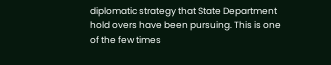diplomatic strategy that State Department hold overs have been pursuing. This is one of the few times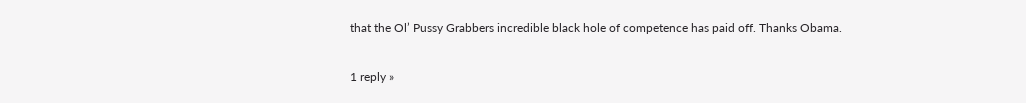that the Ol’ Pussy Grabbers incredible black hole of competence has paid off. Thanks Obama.

1 reply »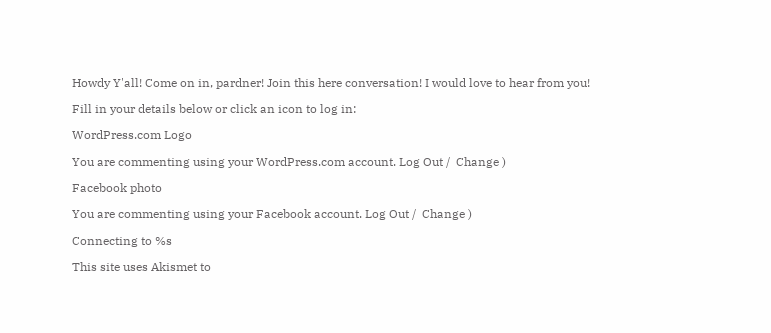Howdy Y'all! Come on in, pardner! Join this here conversation! I would love to hear from you!

Fill in your details below or click an icon to log in:

WordPress.com Logo

You are commenting using your WordPress.com account. Log Out /  Change )

Facebook photo

You are commenting using your Facebook account. Log Out /  Change )

Connecting to %s

This site uses Akismet to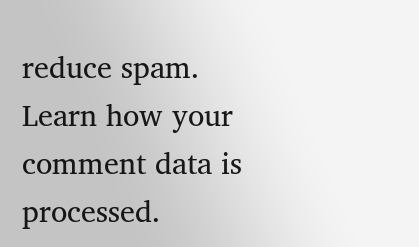reduce spam. Learn how your comment data is processed.